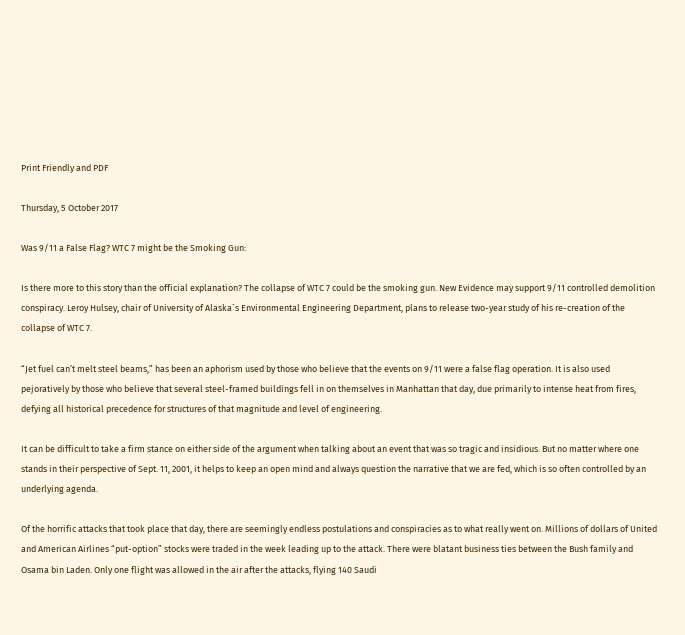Print Friendly and PDF

Thursday, 5 October 2017

Was 9/11 a False Flag? WTC 7 might be the Smoking Gun:

Is there more to this story than the official explanation? The collapse of WTC 7 could be the smoking gun. New Evidence may support 9/11 controlled demolition conspiracy. Leroy Hulsey, chair of University of Alaska´s Environmental Engineering Department, plans to release two-year study of his re-creation of the collapse of WTC 7.

“Jet fuel can’t melt steel beams,” has been an aphorism used by those who believe that the events on 9/11 were a false flag operation. It is also used pejoratively by those who believe that several steel-framed buildings fell in on themselves in Manhattan that day, due primarily to intense heat from fires, defying all historical precedence for structures of that magnitude and level of engineering.

It can be difficult to take a firm stance on either side of the argument when talking about an event that was so tragic and insidious. But no matter where one stands in their perspective of Sept. 11, 2001, it helps to keep an open mind and always question the narrative that we are fed, which is so often controlled by an underlying agenda.

Of the horrific attacks that took place that day, there are seemingly endless postulations and conspiracies as to what really went on. Millions of dollars of United and American Airlines “put-option” stocks were traded in the week leading up to the attack. There were blatant business ties between the Bush family and Osama bin Laden. Only one flight was allowed in the air after the attacks, flying 140 Saudi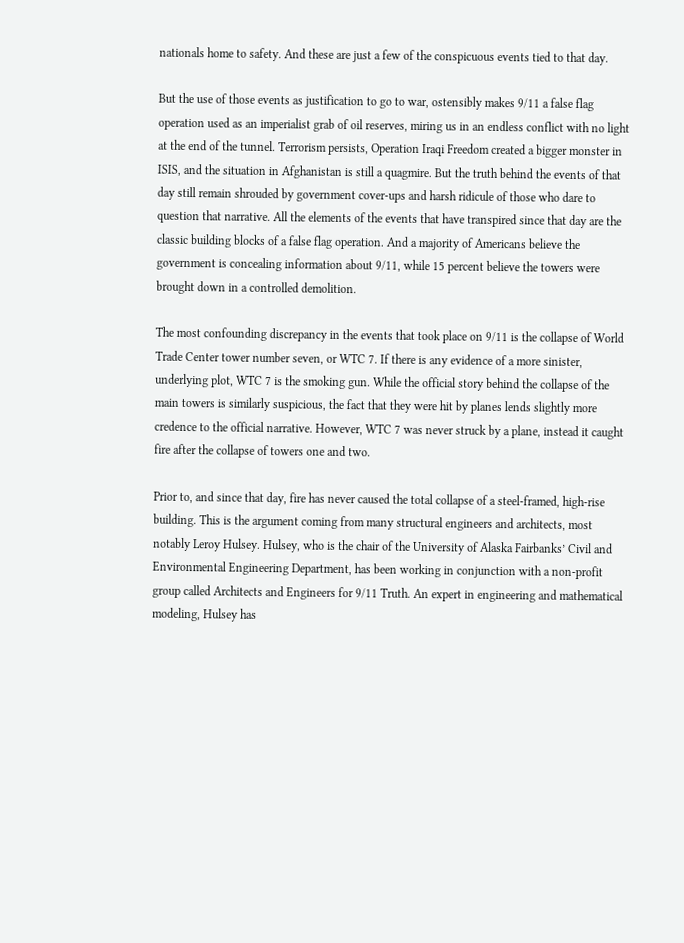nationals home to safety. And these are just a few of the conspicuous events tied to that day.

But the use of those events as justification to go to war, ostensibly makes 9/11 a false flag operation used as an imperialist grab of oil reserves, miring us in an endless conflict with no light at the end of the tunnel. Terrorism persists, Operation Iraqi Freedom created a bigger monster in ISIS, and the situation in Afghanistan is still a quagmire. But the truth behind the events of that day still remain shrouded by government cover-ups and harsh ridicule of those who dare to question that narrative. All the elements of the events that have transpired since that day are the classic building blocks of a false flag operation. And a majority of Americans believe the government is concealing information about 9/11, while 15 percent believe the towers were brought down in a controlled demolition.

The most confounding discrepancy in the events that took place on 9/11 is the collapse of World Trade Center tower number seven, or WTC 7. If there is any evidence of a more sinister, underlying plot, WTC 7 is the smoking gun. While the official story behind the collapse of the main towers is similarly suspicious, the fact that they were hit by planes lends slightly more credence to the official narrative. However, WTC 7 was never struck by a plane, instead it caught fire after the collapse of towers one and two.

Prior to, and since that day, fire has never caused the total collapse of a steel-framed, high-rise building. This is the argument coming from many structural engineers and architects, most notably Leroy Hulsey. Hulsey, who is the chair of the University of Alaska Fairbanks’ Civil and Environmental Engineering Department, has been working in conjunction with a non-profit group called Architects and Engineers for 9/11 Truth. An expert in engineering and mathematical modeling, Hulsey has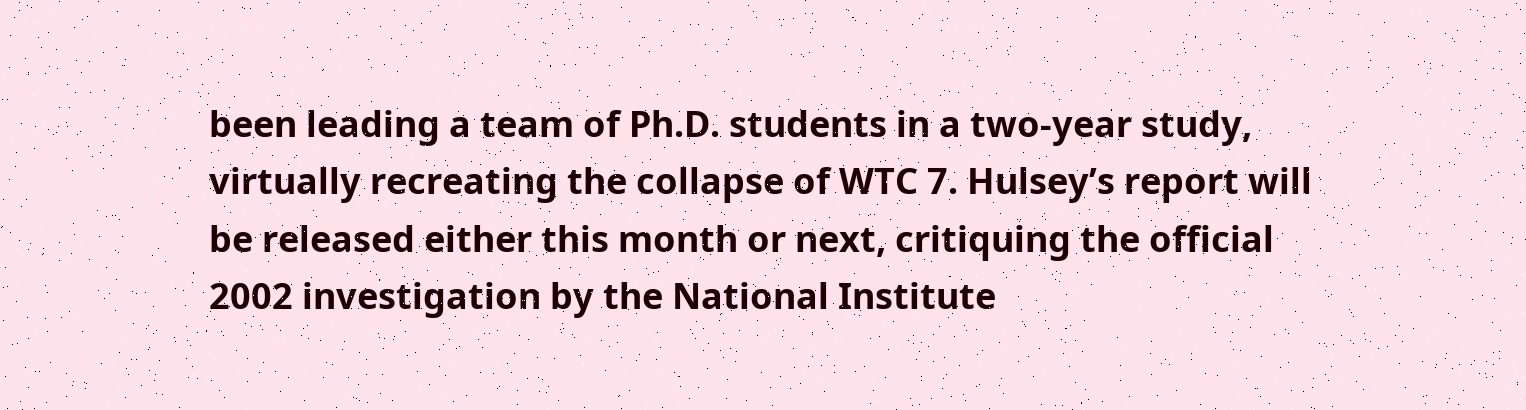been leading a team of Ph.D. students in a two-year study, virtually recreating the collapse of WTC 7. Hulsey’s report will be released either this month or next, critiquing the official 2002 investigation by the National Institute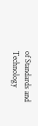of Standards and Technology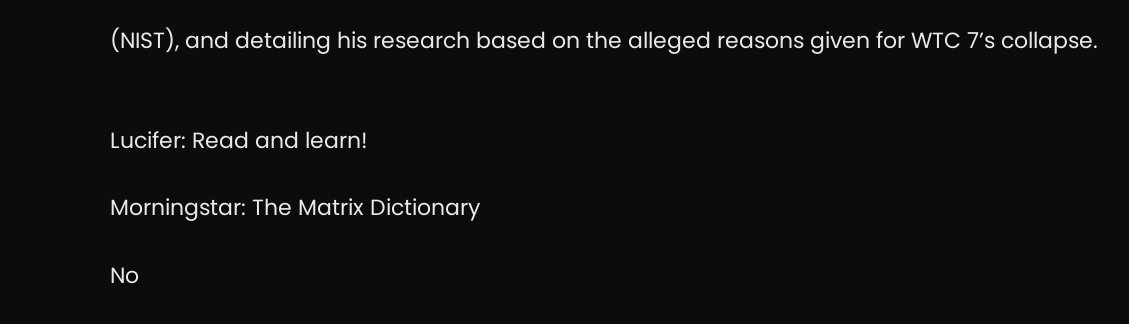(NIST), and detailing his research based on the alleged reasons given for WTC 7’s collapse.


Lucifer: Read and learn!

Morningstar: The Matrix Dictionary

No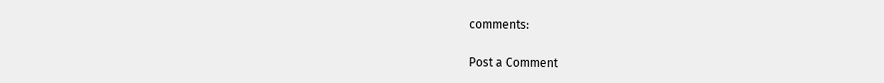comments:

Post a Comment